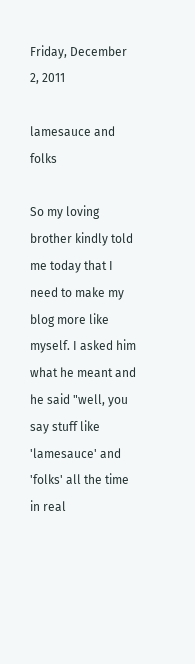Friday, December 2, 2011

lamesauce and folks

So my loving brother kindly told me today that I need to make my blog more like myself. I asked him what he meant and he said "well, you say stuff like 'lamesauce' and 'folks' all the time in real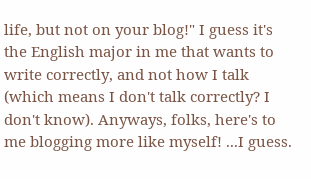life, but not on your blog!" I guess it's the English major in me that wants to write correctly, and not how I talk (which means I don't talk correctly? I don't know). Anyways, folks, here's to me blogging more like myself! ...I guess.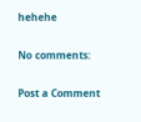hehehe

No comments:

Post a Comment